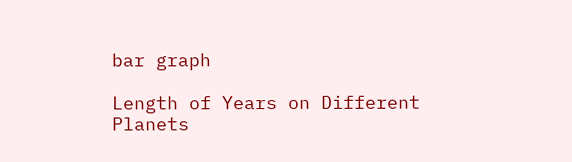bar graph

Length of Years on Different Planets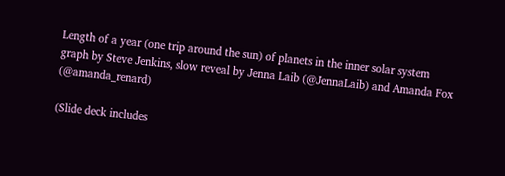Length of a year (one trip around the sun) of planets in the inner solar system
graph by Steve Jenkins, slow reveal by Jenna Laib (@JennaLaib) and Amanda Fox (@amanda_renard)

(Slide deck includes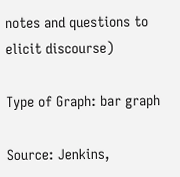notes and questions to elicit discourse)

Type of Graph: bar graph

Source: Jenkins,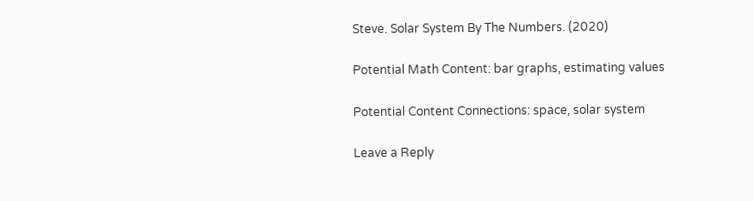Steve. Solar System By The Numbers. (2020)

Potential Math Content: bar graphs, estimating values

Potential Content Connections: space, solar system

Leave a Reply